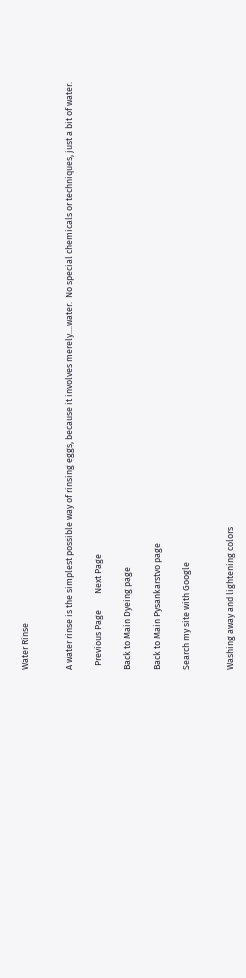Water Rinse


A water rinse is the simplest possible way of rinsing eggs, because it involves merely....water.  No special chemicals or techniques, just a bit of water.

  Previous Page        Next Page

Back to Main Dyeing page

Back to Main Pysankarstvo page

Search my site with Google


Washing away and lightening colors